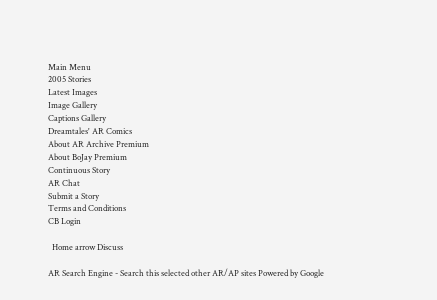Main Menu
2005 Stories
Latest Images
Image Gallery
Captions Gallery
Dreamtales' AR Comics
About AR Archive Premium
About BoJay Premium
Continuous Story
AR Chat
Submit a Story
Terms and Conditions
CB Login

  Home arrow Discuss

AR Search Engine - Search this selected other AR/AP sites Powered by Google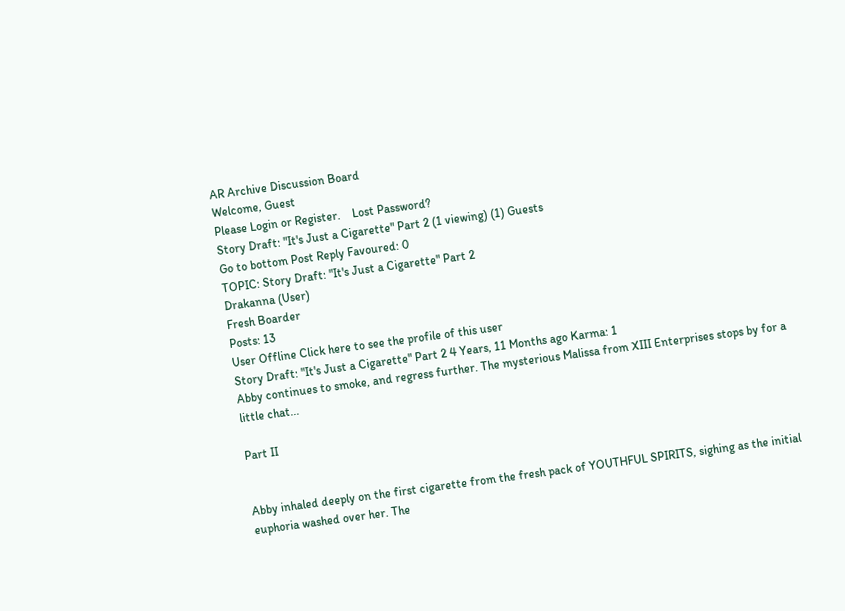AR Archive Discussion Board
Welcome, Guest
Please Login or Register.    Lost Password?
Story Draft: "It's Just a Cigarette" Part 2 (1 viewing) (1) Guests
Go to bottom Post Reply Favoured: 0
TOPIC: Story Draft: "It's Just a Cigarette" Part 2
Drakanna (User)
Fresh Boarder
Posts: 13
User Offline Click here to see the profile of this user
Story Draft: "It's Just a Cigarette" Part 2 4 Years, 11 Months ago Karma: 1
Abby continues to smoke, and regress further. The mysterious Malissa from XIII Enterprises stops by for a little chat...

Part II


Abby inhaled deeply on the first cigarette from the fresh pack of YOUTHFUL SPIRITS, sighing as the initial euphoria washed over her. The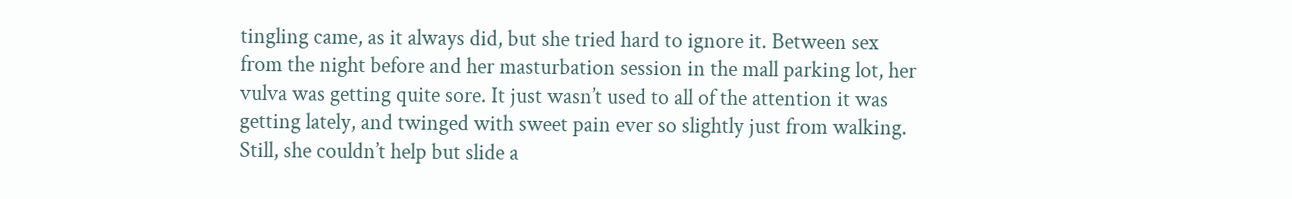tingling came, as it always did, but she tried hard to ignore it. Between sex from the night before and her masturbation session in the mall parking lot, her vulva was getting quite sore. It just wasn’t used to all of the attention it was getting lately, and twinged with sweet pain ever so slightly just from walking. Still, she couldn’t help but slide a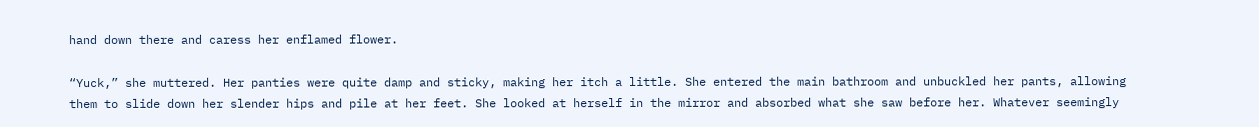hand down there and caress her enflamed flower.

“Yuck,” she muttered. Her panties were quite damp and sticky, making her itch a little. She entered the main bathroom and unbuckled her pants, allowing them to slide down her slender hips and pile at her feet. She looked at herself in the mirror and absorbed what she saw before her. Whatever seemingly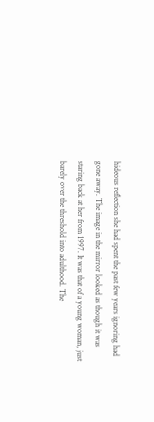hideous reflection she had spent the past few years ignoring had gone away. The image in the mirror looked as though it was staring back at her from 1997. It was that of a young woman, just barely over the threshold into adulthood. The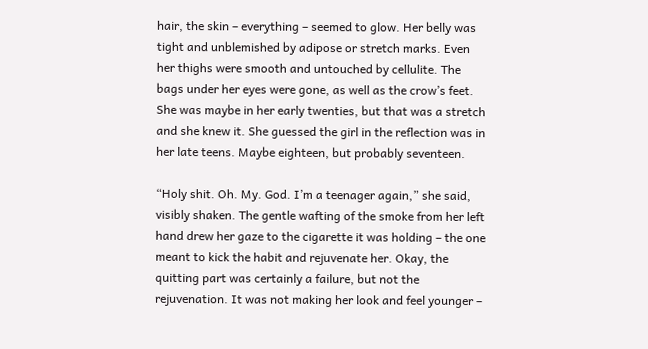hair, the skin – everything – seemed to glow. Her belly was tight and unblemished by adipose or stretch marks. Even her thighs were smooth and untouched by cellulite. The bags under her eyes were gone, as well as the crow’s feet. She was maybe in her early twenties, but that was a stretch and she knew it. She guessed the girl in the reflection was in her late teens. Maybe eighteen, but probably seventeen.

“Holy shit. Oh. My. God. I’m a teenager again,” she said, visibly shaken. The gentle wafting of the smoke from her left hand drew her gaze to the cigarette it was holding – the one meant to kick the habit and rejuvenate her. Okay, the quitting part was certainly a failure, but not the rejuvenation. It was not making her look and feel younger –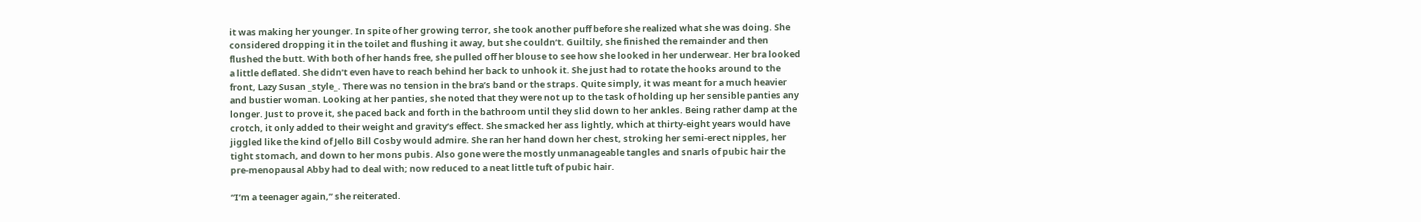it was making her younger. In spite of her growing terror, she took another puff before she realized what she was doing. She considered dropping it in the toilet and flushing it away, but she couldn’t. Guiltily, she finished the remainder and then flushed the butt. With both of her hands free, she pulled off her blouse to see how she looked in her underwear. Her bra looked a little deflated. She didn’t even have to reach behind her back to unhook it. She just had to rotate the hooks around to the front, Lazy Susan _style_. There was no tension in the bra’s band or the straps. Quite simply, it was meant for a much heavier and bustier woman. Looking at her panties, she noted that they were not up to the task of holding up her sensible panties any longer. Just to prove it, she paced back and forth in the bathroom until they slid down to her ankles. Being rather damp at the crotch, it only added to their weight and gravity’s effect. She smacked her ass lightly, which at thirty-eight years would have jiggled like the kind of Jello Bill Cosby would admire. She ran her hand down her chest, stroking her semi-erect nipples, her tight stomach, and down to her mons pubis. Also gone were the mostly unmanageable tangles and snarls of pubic hair the pre-menopausal Abby had to deal with; now reduced to a neat little tuft of pubic hair.

“I’m a teenager again,” she reiterated.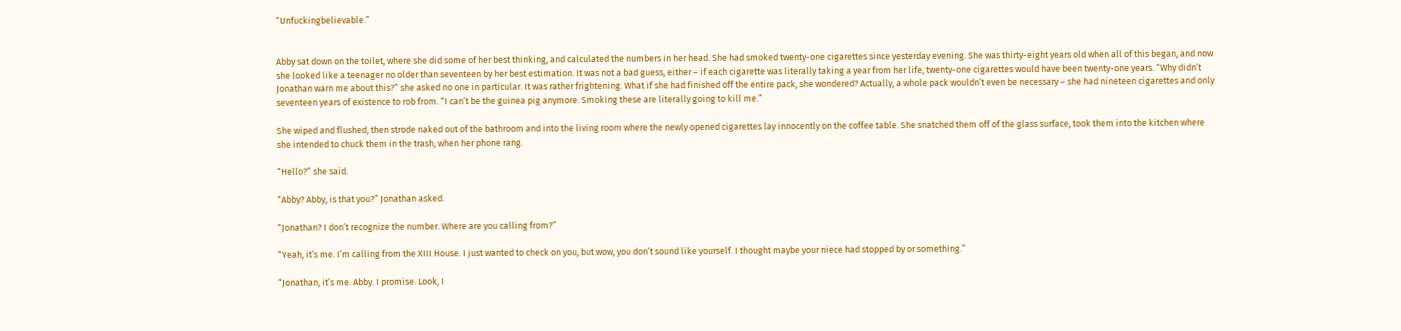“Unfuckingbelievable.”


Abby sat down on the toilet, where she did some of her best thinking, and calculated the numbers in her head. She had smoked twenty-one cigarettes since yesterday evening. She was thirty-eight years old when all of this began, and now she looked like a teenager no older than seventeen by her best estimation. It was not a bad guess, either – if each cigarette was literally taking a year from her life, twenty-one cigarettes would have been twenty-one years. “Why didn’t Jonathan warn me about this?” she asked no one in particular. It was rather frightening. What if she had finished off the entire pack, she wondered? Actually, a whole pack wouldn’t even be necessary – she had nineteen cigarettes and only seventeen years of existence to rob from. “I can’t be the guinea pig anymore. Smoking these are literally going to kill me.”

She wiped and flushed, then strode naked out of the bathroom and into the living room where the newly opened cigarettes lay innocently on the coffee table. She snatched them off of the glass surface, took them into the kitchen where she intended to chuck them in the trash, when her phone rang.

“Hello?” she said.

“Abby? Abby, is that you?” Jonathan asked.

“Jonathan? I don’t recognize the number. Where are you calling from?”

“Yeah, it’s me. I’m calling from the XIII House. I just wanted to check on you, but wow, you don’t sound like yourself. I thought maybe your niece had stopped by or something.”

“Jonathan, it’s me. Abby. I promise. Look, I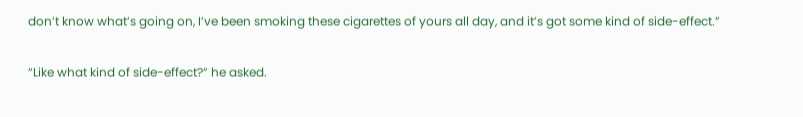don’t know what’s going on, I’ve been smoking these cigarettes of yours all day, and it’s got some kind of side-effect.”

“Like what kind of side-effect?” he asked.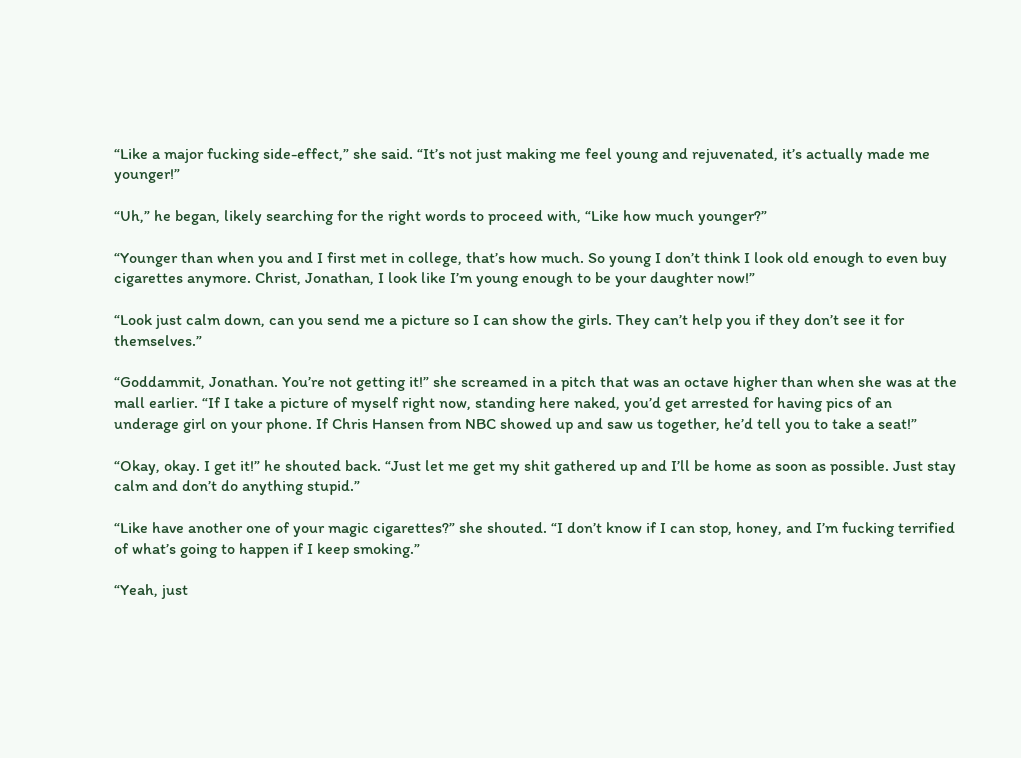“Like a major fucking side-effect,” she said. “It’s not just making me feel young and rejuvenated, it’s actually made me younger!”

“Uh,” he began, likely searching for the right words to proceed with, “Like how much younger?”

“Younger than when you and I first met in college, that’s how much. So young I don’t think I look old enough to even buy cigarettes anymore. Christ, Jonathan, I look like I’m young enough to be your daughter now!”

“Look just calm down, can you send me a picture so I can show the girls. They can’t help you if they don’t see it for themselves.”

“Goddammit, Jonathan. You’re not getting it!” she screamed in a pitch that was an octave higher than when she was at the mall earlier. “If I take a picture of myself right now, standing here naked, you’d get arrested for having pics of an underage girl on your phone. If Chris Hansen from NBC showed up and saw us together, he’d tell you to take a seat!”

“Okay, okay. I get it!” he shouted back. “Just let me get my shit gathered up and I’ll be home as soon as possible. Just stay calm and don’t do anything stupid.”

“Like have another one of your magic cigarettes?” she shouted. “I don’t know if I can stop, honey, and I’m fucking terrified of what’s going to happen if I keep smoking.”

“Yeah, just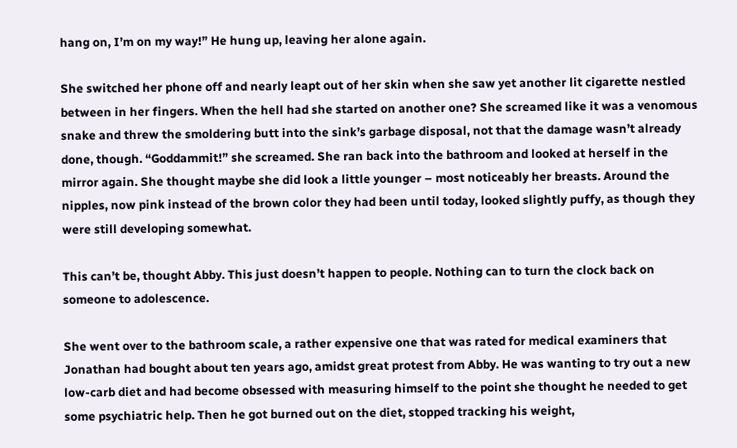hang on, I’m on my way!” He hung up, leaving her alone again.

She switched her phone off and nearly leapt out of her skin when she saw yet another lit cigarette nestled between in her fingers. When the hell had she started on another one? She screamed like it was a venomous snake and threw the smoldering butt into the sink’s garbage disposal, not that the damage wasn’t already done, though. “Goddammit!” she screamed. She ran back into the bathroom and looked at herself in the mirror again. She thought maybe she did look a little younger – most noticeably her breasts. Around the nipples, now pink instead of the brown color they had been until today, looked slightly puffy, as though they were still developing somewhat.

This can’t be, thought Abby. This just doesn’t happen to people. Nothing can to turn the clock back on someone to adolescence.

She went over to the bathroom scale, a rather expensive one that was rated for medical examiners that Jonathan had bought about ten years ago, amidst great protest from Abby. He was wanting to try out a new low-carb diet and had become obsessed with measuring himself to the point she thought he needed to get some psychiatric help. Then he got burned out on the diet, stopped tracking his weight,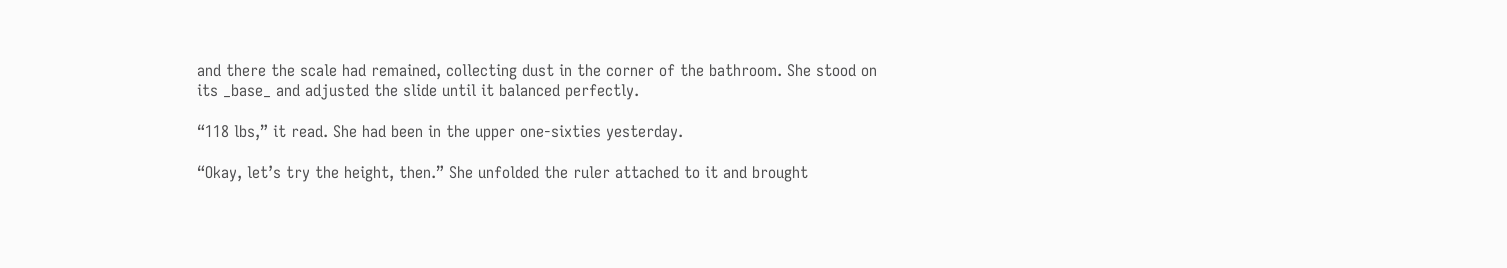and there the scale had remained, collecting dust in the corner of the bathroom. She stood on its _base_ and adjusted the slide until it balanced perfectly.

“118 lbs,” it read. She had been in the upper one-sixties yesterday.

“Okay, let’s try the height, then.” She unfolded the ruler attached to it and brought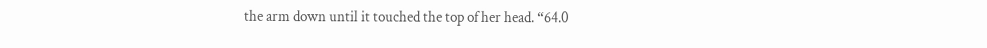the arm down until it touched the top of her head. “64.0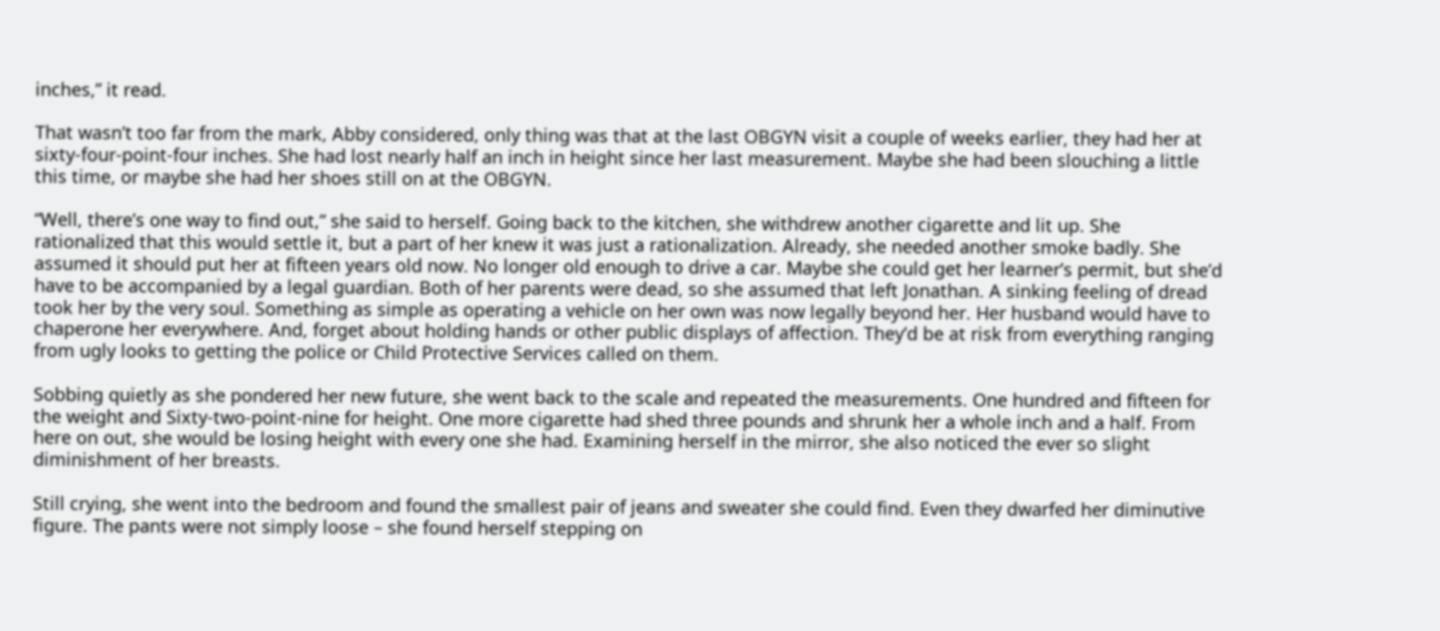inches,” it read.

That wasn’t too far from the mark, Abby considered, only thing was that at the last OBGYN visit a couple of weeks earlier, they had her at sixty-four-point-four inches. She had lost nearly half an inch in height since her last measurement. Maybe she had been slouching a little this time, or maybe she had her shoes still on at the OBGYN.

“Well, there’s one way to find out,” she said to herself. Going back to the kitchen, she withdrew another cigarette and lit up. She rationalized that this would settle it, but a part of her knew it was just a rationalization. Already, she needed another smoke badly. She assumed it should put her at fifteen years old now. No longer old enough to drive a car. Maybe she could get her learner’s permit, but she’d have to be accompanied by a legal guardian. Both of her parents were dead, so she assumed that left Jonathan. A sinking feeling of dread took her by the very soul. Something as simple as operating a vehicle on her own was now legally beyond her. Her husband would have to chaperone her everywhere. And, forget about holding hands or other public displays of affection. They’d be at risk from everything ranging from ugly looks to getting the police or Child Protective Services called on them.

Sobbing quietly as she pondered her new future, she went back to the scale and repeated the measurements. One hundred and fifteen for the weight and Sixty-two-point-nine for height. One more cigarette had shed three pounds and shrunk her a whole inch and a half. From here on out, she would be losing height with every one she had. Examining herself in the mirror, she also noticed the ever so slight diminishment of her breasts.

Still crying, she went into the bedroom and found the smallest pair of jeans and sweater she could find. Even they dwarfed her diminutive figure. The pants were not simply loose – she found herself stepping on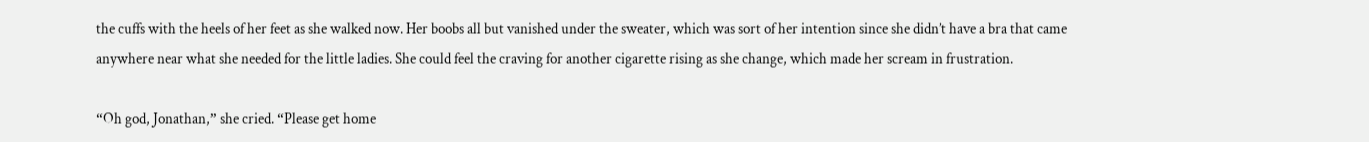the cuffs with the heels of her feet as she walked now. Her boobs all but vanished under the sweater, which was sort of her intention since she didn’t have a bra that came anywhere near what she needed for the little ladies. She could feel the craving for another cigarette rising as she change, which made her scream in frustration.

“Oh god, Jonathan,” she cried. “Please get home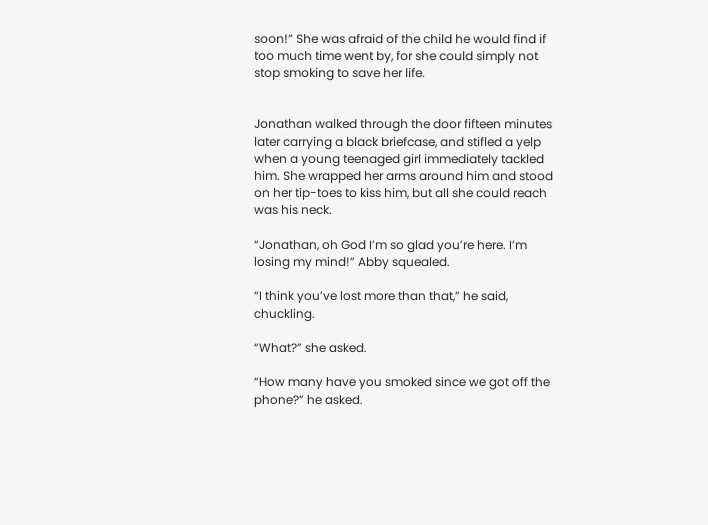soon!” She was afraid of the child he would find if too much time went by, for she could simply not stop smoking to save her life.


Jonathan walked through the door fifteen minutes later carrying a black briefcase, and stifled a yelp when a young teenaged girl immediately tackled him. She wrapped her arms around him and stood on her tip-toes to kiss him, but all she could reach was his neck.

“Jonathan, oh God I’m so glad you’re here. I’m losing my mind!” Abby squealed.

“I think you’ve lost more than that,” he said, chuckling.

“What?” she asked.

“How many have you smoked since we got off the phone?” he asked.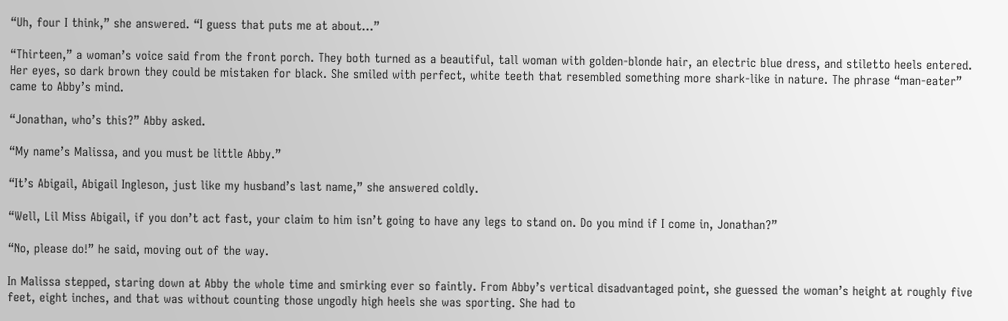“Uh, four I think,” she answered. “I guess that puts me at about…”

“Thirteen,” a woman’s voice said from the front porch. They both turned as a beautiful, tall woman with golden-blonde hair, an electric blue dress, and stiletto heels entered. Her eyes, so dark brown they could be mistaken for black. She smiled with perfect, white teeth that resembled something more shark-like in nature. The phrase “man-eater” came to Abby’s mind.

“Jonathan, who’s this?” Abby asked.

“My name’s Malissa, and you must be little Abby.”

“It’s Abigail, Abigail Ingleson, just like my husband’s last name,” she answered coldly.

“Well, Lil Miss Abigail, if you don’t act fast, your claim to him isn’t going to have any legs to stand on. Do you mind if I come in, Jonathan?”

“No, please do!” he said, moving out of the way.

In Malissa stepped, staring down at Abby the whole time and smirking ever so faintly. From Abby’s vertical disadvantaged point, she guessed the woman’s height at roughly five feet, eight inches, and that was without counting those ungodly high heels she was sporting. She had to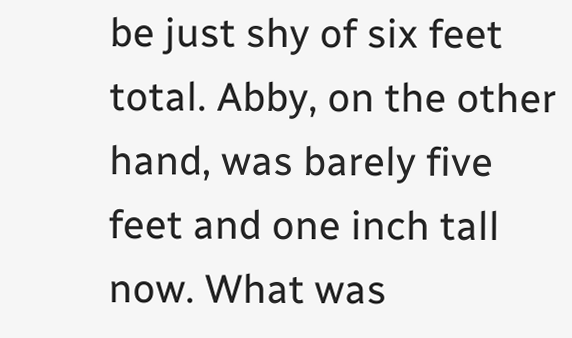be just shy of six feet total. Abby, on the other hand, was barely five feet and one inch tall now. What was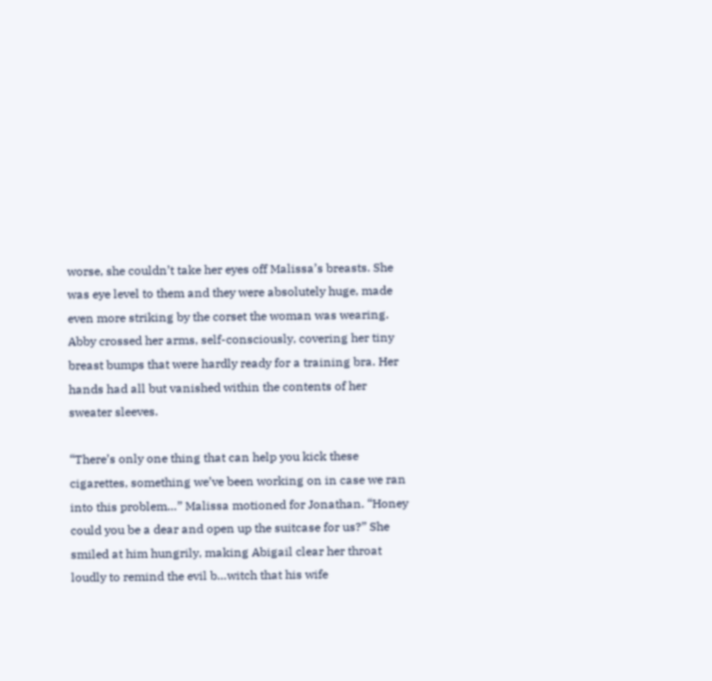worse, she couldn’t take her eyes off Malissa’s breasts. She was eye level to them and they were absolutely huge, made even more striking by the corset the woman was wearing. Abby crossed her arms, self-consciously, covering her tiny breast bumps that were hardly ready for a training bra. Her hands had all but vanished within the contents of her sweater sleeves.

“There’s only one thing that can help you kick these cigarettes, something we’ve been working on in case we ran into this problem…” Malissa motioned for Jonathan. “Honey could you be a dear and open up the suitcase for us?” She smiled at him hungrily, making Abigail clear her throat loudly to remind the evil b…witch that his wife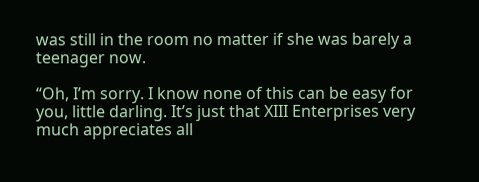was still in the room no matter if she was barely a teenager now.

“Oh, I’m sorry. I know none of this can be easy for you, little darling. It’s just that XIII Enterprises very much appreciates all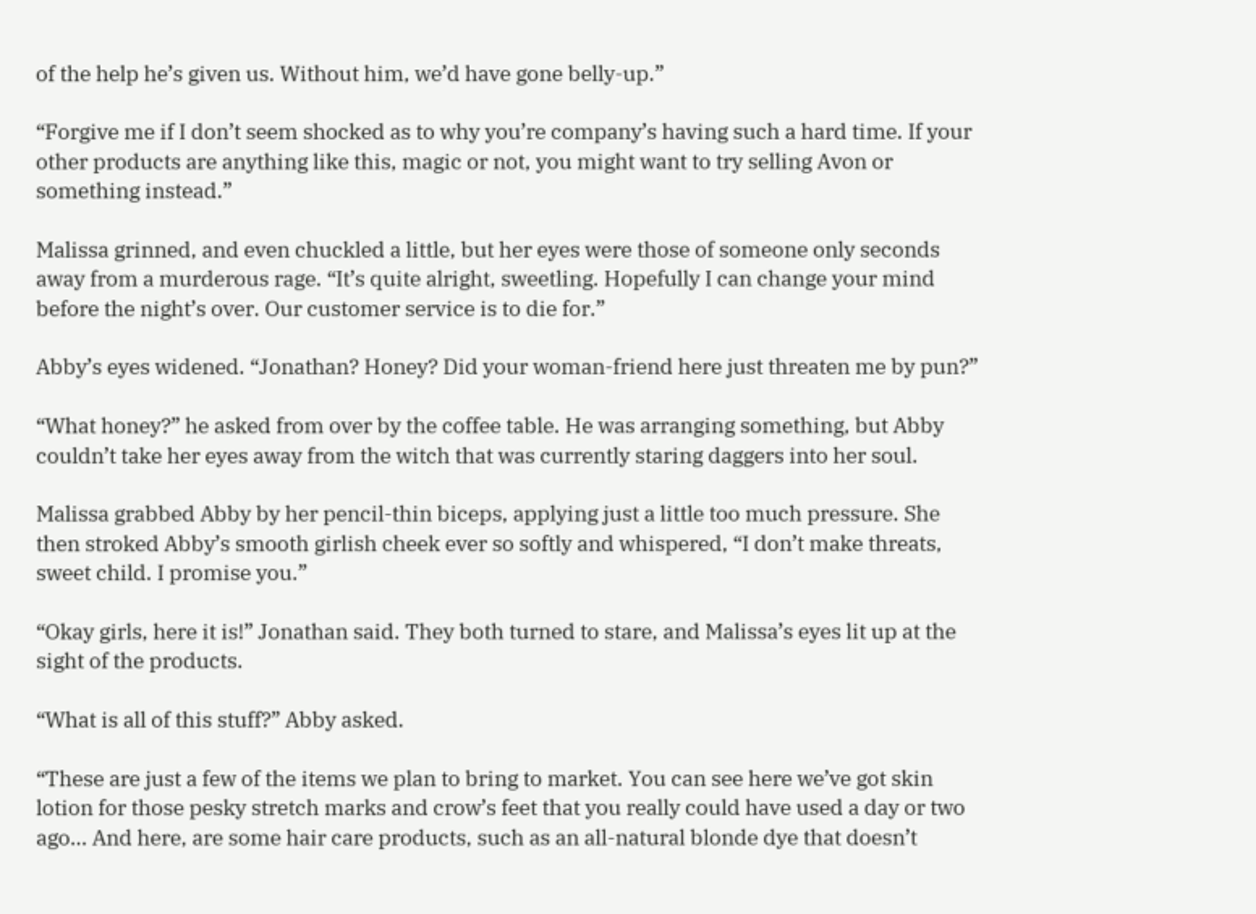of the help he’s given us. Without him, we’d have gone belly-up.”

“Forgive me if I don’t seem shocked as to why you’re company’s having such a hard time. If your other products are anything like this, magic or not, you might want to try selling Avon or something instead.”

Malissa grinned, and even chuckled a little, but her eyes were those of someone only seconds away from a murderous rage. “It’s quite alright, sweetling. Hopefully I can change your mind before the night’s over. Our customer service is to die for.”

Abby’s eyes widened. “Jonathan? Honey? Did your woman-friend here just threaten me by pun?”

“What honey?” he asked from over by the coffee table. He was arranging something, but Abby couldn’t take her eyes away from the witch that was currently staring daggers into her soul.

Malissa grabbed Abby by her pencil-thin biceps, applying just a little too much pressure. She then stroked Abby’s smooth girlish cheek ever so softly and whispered, “I don’t make threats, sweet child. I promise you.”

“Okay girls, here it is!” Jonathan said. They both turned to stare, and Malissa’s eyes lit up at the sight of the products.

“What is all of this stuff?” Abby asked.

“These are just a few of the items we plan to bring to market. You can see here we’ve got skin lotion for those pesky stretch marks and crow’s feet that you really could have used a day or two ago… And here, are some hair care products, such as an all-natural blonde dye that doesn’t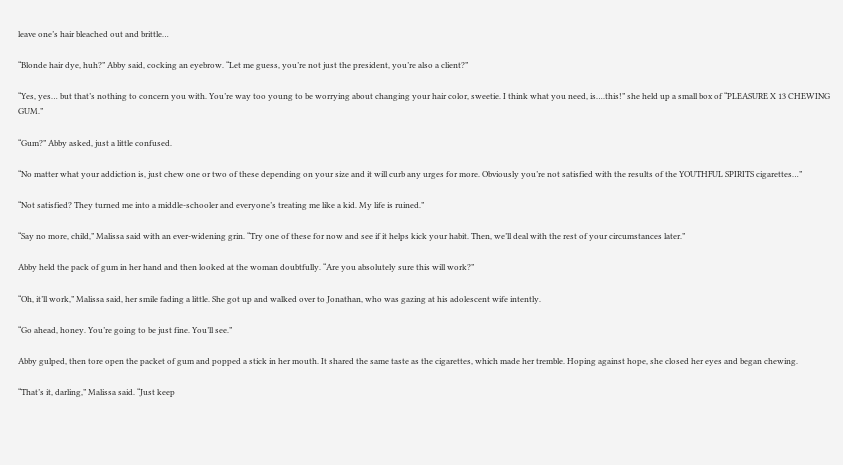leave one’s hair bleached out and brittle…

“Blonde hair dye, huh?” Abby said, cocking an eyebrow. “Let me guess, you’re not just the president, you’re also a client?”

“Yes, yes… but that’s nothing to concern you with. You’re way too young to be worrying about changing your hair color, sweetie. I think what you need, is….this!” she held up a small box of “PLEASURE X 13 CHEWING GUM.”

“Gum?” Abby asked, just a little confused.

“No matter what your addiction is, just chew one or two of these depending on your size and it will curb any urges for more. Obviously you’re not satisfied with the results of the YOUTHFUL SPIRITS cigarettes…”

“Not satisfied? They turned me into a middle-schooler and everyone’s treating me like a kid. My life is ruined.”

“Say no more, child,” Malissa said with an ever-widening grin. “Try one of these for now and see if it helps kick your habit. Then, we’ll deal with the rest of your circumstances later.”

Abby held the pack of gum in her hand and then looked at the woman doubtfully. “Are you absolutely sure this will work?”

“Oh, it’ll work,” Malissa said, her smile fading a little. She got up and walked over to Jonathan, who was gazing at his adolescent wife intently.

“Go ahead, honey. You’re going to be just fine. You’ll see.”

Abby gulped, then tore open the packet of gum and popped a stick in her mouth. It shared the same taste as the cigarettes, which made her tremble. Hoping against hope, she closed her eyes and began chewing.

“That’s it, darling,” Malissa said. “Just keep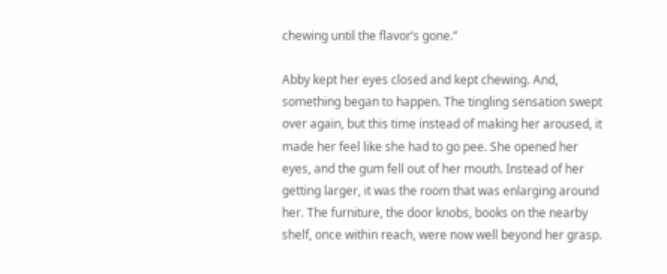chewing until the flavor’s gone.”

Abby kept her eyes closed and kept chewing. And, something began to happen. The tingling sensation swept over again, but this time instead of making her aroused, it made her feel like she had to go pee. She opened her eyes, and the gum fell out of her mouth. Instead of her getting larger, it was the room that was enlarging around her. The furniture, the door knobs, books on the nearby shelf, once within reach, were now well beyond her grasp.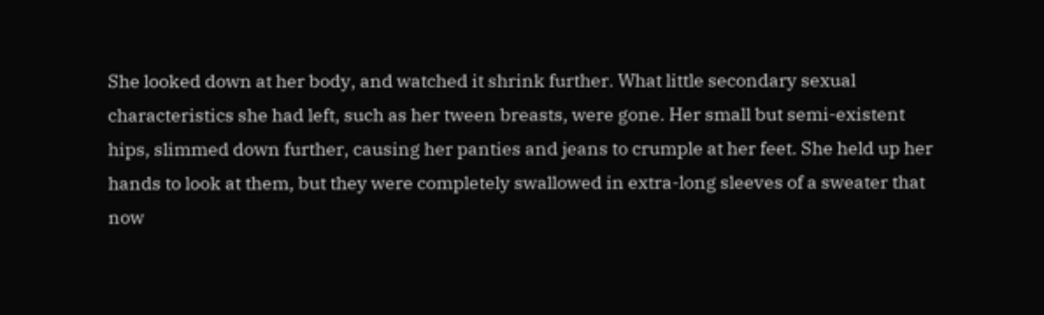She looked down at her body, and watched it shrink further. What little secondary sexual characteristics she had left, such as her tween breasts, were gone. Her small but semi-existent hips, slimmed down further, causing her panties and jeans to crumple at her feet. She held up her hands to look at them, but they were completely swallowed in extra-long sleeves of a sweater that now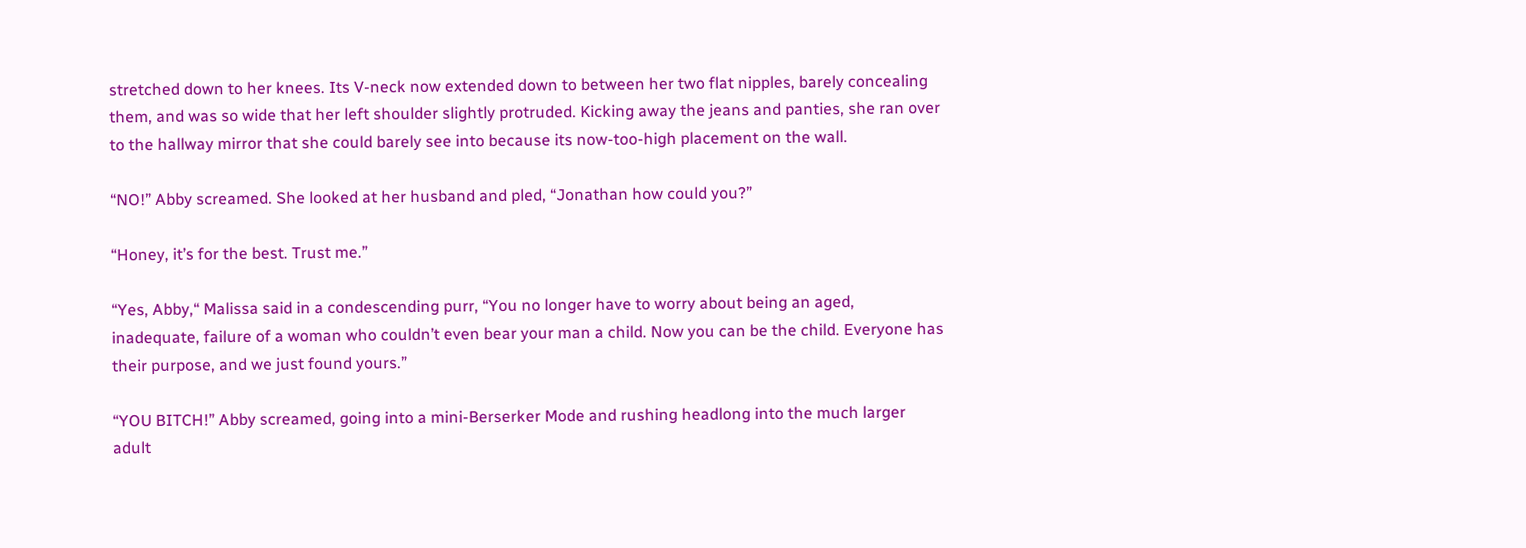stretched down to her knees. Its V-neck now extended down to between her two flat nipples, barely concealing them, and was so wide that her left shoulder slightly protruded. Kicking away the jeans and panties, she ran over to the hallway mirror that she could barely see into because its now-too-high placement on the wall.

“NO!” Abby screamed. She looked at her husband and pled, “Jonathan how could you?”

“Honey, it’s for the best. Trust me.”

“Yes, Abby,“ Malissa said in a condescending purr, “You no longer have to worry about being an aged, inadequate, failure of a woman who couldn’t even bear your man a child. Now you can be the child. Everyone has their purpose, and we just found yours.”

“YOU BITCH!” Abby screamed, going into a mini-Berserker Mode and rushing headlong into the much larger adult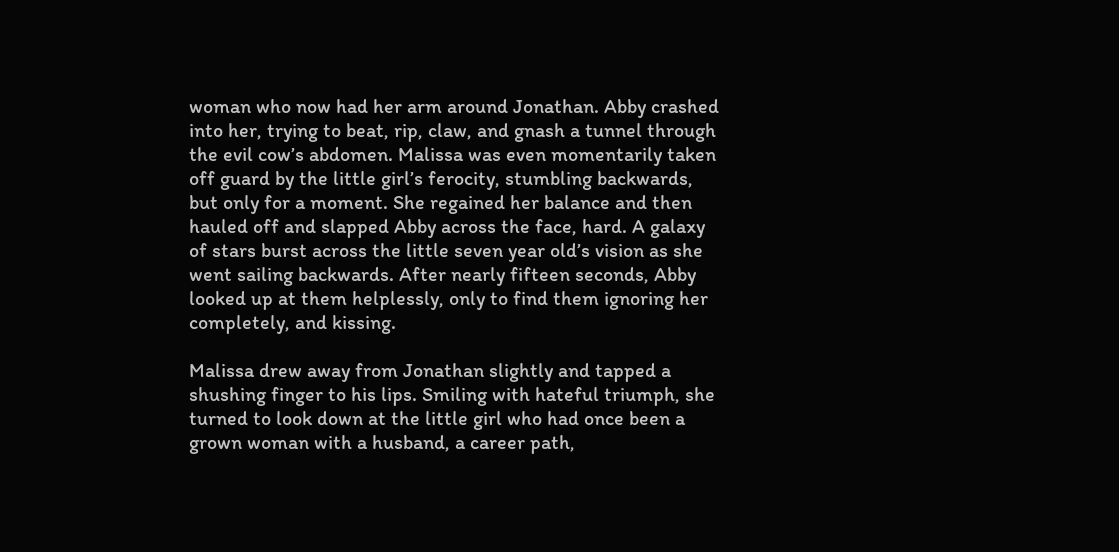woman who now had her arm around Jonathan. Abby crashed into her, trying to beat, rip, claw, and gnash a tunnel through the evil cow’s abdomen. Malissa was even momentarily taken off guard by the little girl’s ferocity, stumbling backwards, but only for a moment. She regained her balance and then hauled off and slapped Abby across the face, hard. A galaxy of stars burst across the little seven year old’s vision as she went sailing backwards. After nearly fifteen seconds, Abby looked up at them helplessly, only to find them ignoring her completely, and kissing.

Malissa drew away from Jonathan slightly and tapped a shushing finger to his lips. Smiling with hateful triumph, she turned to look down at the little girl who had once been a grown woman with a husband, a career path,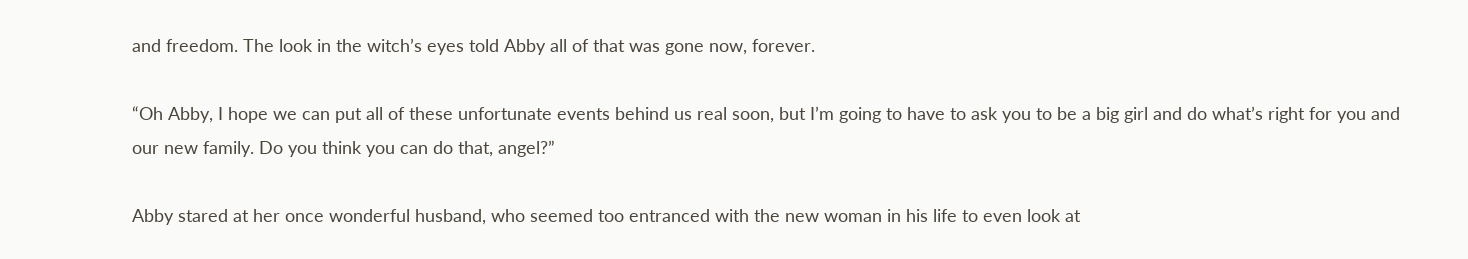and freedom. The look in the witch’s eyes told Abby all of that was gone now, forever.

“Oh Abby, I hope we can put all of these unfortunate events behind us real soon, but I’m going to have to ask you to be a big girl and do what’s right for you and our new family. Do you think you can do that, angel?”

Abby stared at her once wonderful husband, who seemed too entranced with the new woman in his life to even look at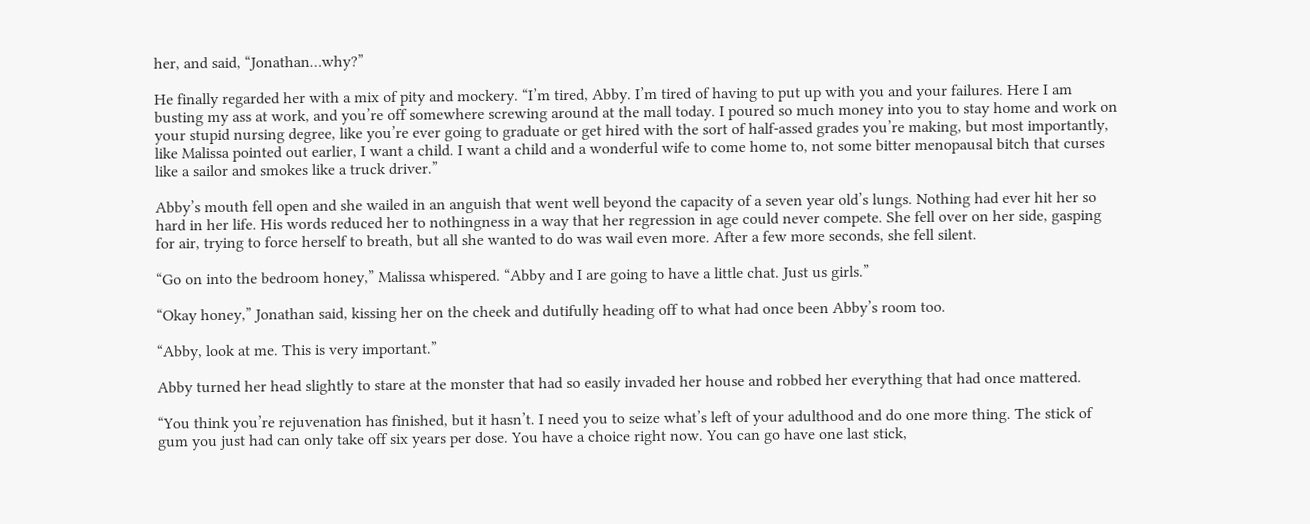her, and said, “Jonathan…why?”

He finally regarded her with a mix of pity and mockery. “I’m tired, Abby. I’m tired of having to put up with you and your failures. Here I am busting my ass at work, and you’re off somewhere screwing around at the mall today. I poured so much money into you to stay home and work on your stupid nursing degree, like you’re ever going to graduate or get hired with the sort of half-assed grades you’re making, but most importantly, like Malissa pointed out earlier, I want a child. I want a child and a wonderful wife to come home to, not some bitter menopausal bitch that curses like a sailor and smokes like a truck driver.”

Abby’s mouth fell open and she wailed in an anguish that went well beyond the capacity of a seven year old’s lungs. Nothing had ever hit her so hard in her life. His words reduced her to nothingness in a way that her regression in age could never compete. She fell over on her side, gasping for air, trying to force herself to breath, but all she wanted to do was wail even more. After a few more seconds, she fell silent.

“Go on into the bedroom honey,” Malissa whispered. “Abby and I are going to have a little chat. Just us girls.”

“Okay honey,” Jonathan said, kissing her on the cheek and dutifully heading off to what had once been Abby’s room too.

“Abby, look at me. This is very important.”

Abby turned her head slightly to stare at the monster that had so easily invaded her house and robbed her everything that had once mattered.

“You think you’re rejuvenation has finished, but it hasn’t. I need you to seize what’s left of your adulthood and do one more thing. The stick of gum you just had can only take off six years per dose. You have a choice right now. You can go have one last stick,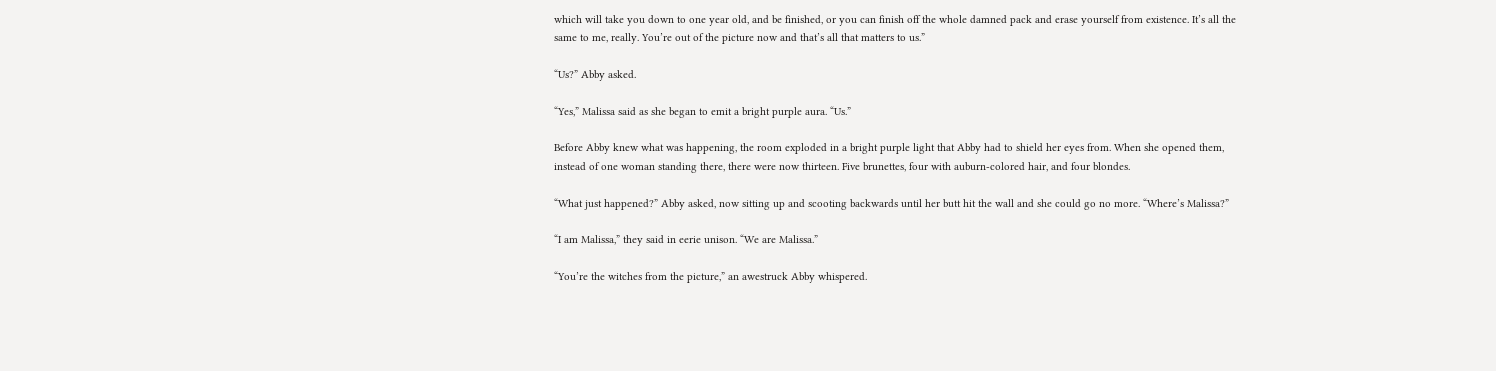which will take you down to one year old, and be finished, or you can finish off the whole damned pack and erase yourself from existence. It’s all the same to me, really. You’re out of the picture now and that’s all that matters to us.”

“Us?” Abby asked.

“Yes,” Malissa said as she began to emit a bright purple aura. “Us.”

Before Abby knew what was happening, the room exploded in a bright purple light that Abby had to shield her eyes from. When she opened them, instead of one woman standing there, there were now thirteen. Five brunettes, four with auburn-colored hair, and four blondes.

“What just happened?” Abby asked, now sitting up and scooting backwards until her butt hit the wall and she could go no more. “Where’s Malissa?”

“I am Malissa,” they said in eerie unison. “We are Malissa.”

“You’re the witches from the picture,” an awestruck Abby whispered.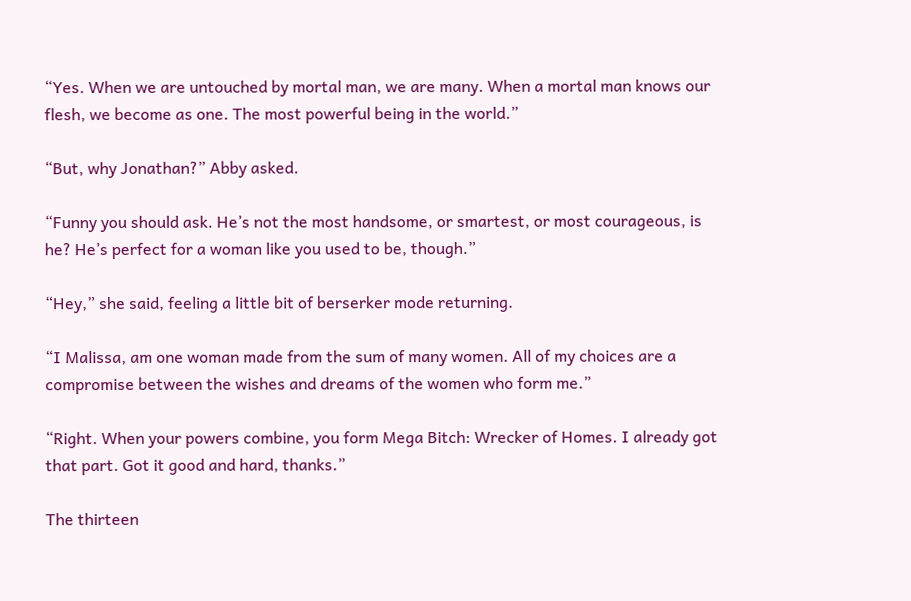“Yes. When we are untouched by mortal man, we are many. When a mortal man knows our flesh, we become as one. The most powerful being in the world.”

“But, why Jonathan?” Abby asked.

“Funny you should ask. He’s not the most handsome, or smartest, or most courageous, is he? He’s perfect for a woman like you used to be, though.”

“Hey,” she said, feeling a little bit of berserker mode returning.

“I Malissa, am one woman made from the sum of many women. All of my choices are a compromise between the wishes and dreams of the women who form me.”

“Right. When your powers combine, you form Mega Bitch: Wrecker of Homes. I already got that part. Got it good and hard, thanks.”

The thirteen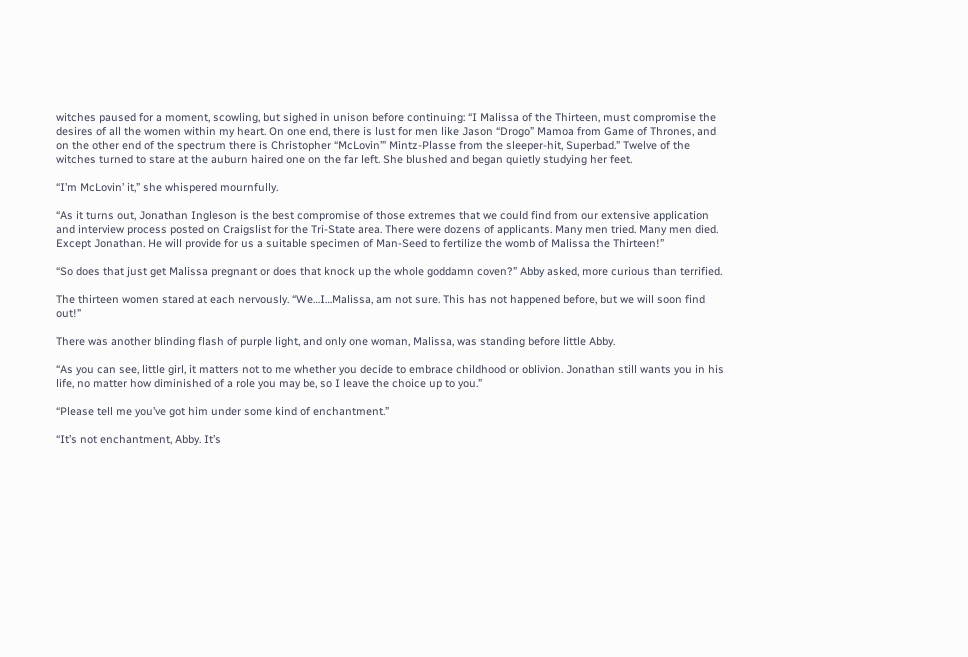witches paused for a moment, scowling, but sighed in unison before continuing: “I Malissa of the Thirteen, must compromise the desires of all the women within my heart. On one end, there is lust for men like Jason “Drogo” Mamoa from Game of Thrones, and on the other end of the spectrum there is Christopher “McLovin’” Mintz-Plasse from the sleeper-hit, Superbad.” Twelve of the witches turned to stare at the auburn haired one on the far left. She blushed and began quietly studying her feet.

“I’m McLovin’ it,” she whispered mournfully.

“As it turns out, Jonathan Ingleson is the best compromise of those extremes that we could find from our extensive application and interview process posted on Craigslist for the Tri-State area. There were dozens of applicants. Many men tried. Many men died. Except Jonathan. He will provide for us a suitable specimen of Man-Seed to fertilize the womb of Malissa the Thirteen!”

“So does that just get Malissa pregnant or does that knock up the whole goddamn coven?” Abby asked, more curious than terrified.

The thirteen women stared at each nervously. “We…I…Malissa, am not sure. This has not happened before, but we will soon find out!”

There was another blinding flash of purple light, and only one woman, Malissa, was standing before little Abby.

“As you can see, little girl, it matters not to me whether you decide to embrace childhood or oblivion. Jonathan still wants you in his life, no matter how diminished of a role you may be, so I leave the choice up to you.”

“Please tell me you’ve got him under some kind of enchantment.”

“It’s not enchantment, Abby. It’s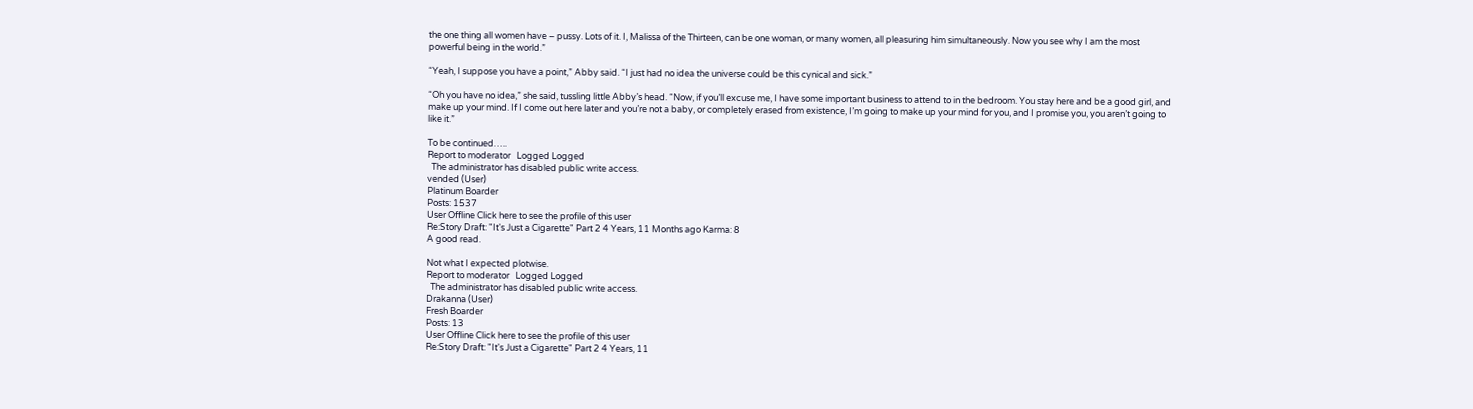the one thing all women have – pussy. Lots of it. I, Malissa of the Thirteen, can be one woman, or many women, all pleasuring him simultaneously. Now you see why I am the most powerful being in the world.”

“Yeah, I suppose you have a point,” Abby said. “I just had no idea the universe could be this cynical and sick.”

“Oh you have no idea,” she said, tussling little Abby’s head. “Now, if you’ll excuse me, I have some important business to attend to in the bedroom. You stay here and be a good girl, and make up your mind. If I come out here later and you’re not a baby, or completely erased from existence, I’m going to make up your mind for you, and I promise you, you aren’t going to like it.”

To be continued…..
Report to moderator   Logged Logged
  The administrator has disabled public write access.
vended (User)
Platinum Boarder
Posts: 1537
User Offline Click here to see the profile of this user
Re:Story Draft: "It's Just a Cigarette" Part 2 4 Years, 11 Months ago Karma: 8
A good read.

Not what I expected plotwise.
Report to moderator   Logged Logged
  The administrator has disabled public write access.
Drakanna (User)
Fresh Boarder
Posts: 13
User Offline Click here to see the profile of this user
Re:Story Draft: "It's Just a Cigarette" Part 2 4 Years, 11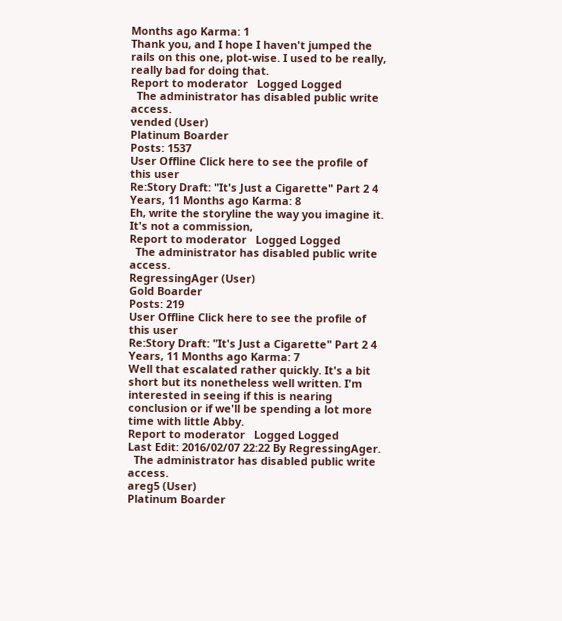Months ago Karma: 1
Thank you, and I hope I haven't jumped the rails on this one, plot-wise. I used to be really, really bad for doing that.
Report to moderator   Logged Logged
  The administrator has disabled public write access.
vended (User)
Platinum Boarder
Posts: 1537
User Offline Click here to see the profile of this user
Re:Story Draft: "It's Just a Cigarette" Part 2 4 Years, 11 Months ago Karma: 8
Eh, write the storyline the way you imagine it. It's not a commission,
Report to moderator   Logged Logged
  The administrator has disabled public write access.
RegressingAger (User)
Gold Boarder
Posts: 219
User Offline Click here to see the profile of this user
Re:Story Draft: "It's Just a Cigarette" Part 2 4 Years, 11 Months ago Karma: 7
Well that escalated rather quickly. It's a bit short but its nonetheless well written. I'm interested in seeing if this is nearing conclusion or if we'll be spending a lot more time with little Abby.
Report to moderator   Logged Logged
Last Edit: 2016/02/07 22:22 By RegressingAger.
  The administrator has disabled public write access.
areg5 (User)
Platinum Boarder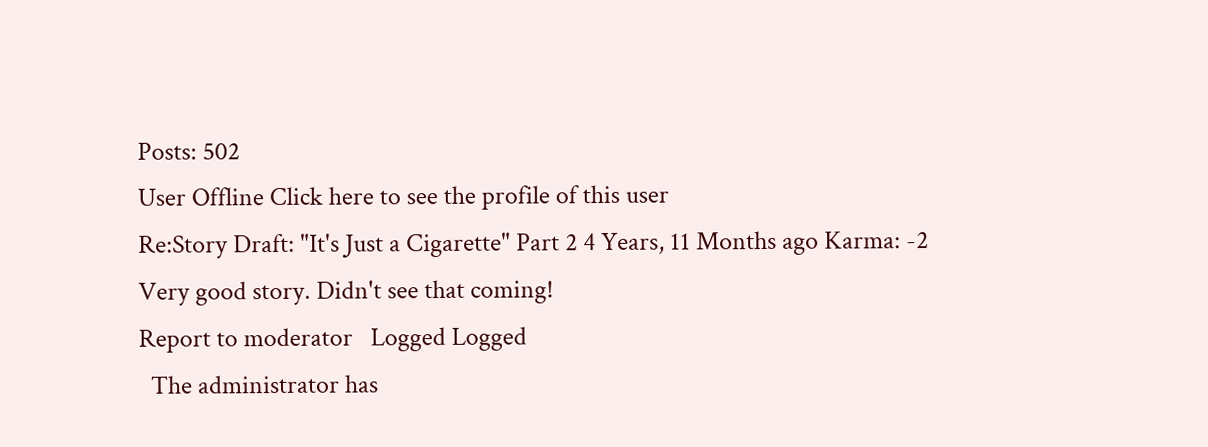Posts: 502
User Offline Click here to see the profile of this user
Re:Story Draft: "It's Just a Cigarette" Part 2 4 Years, 11 Months ago Karma: -2
Very good story. Didn't see that coming!
Report to moderator   Logged Logged
  The administrator has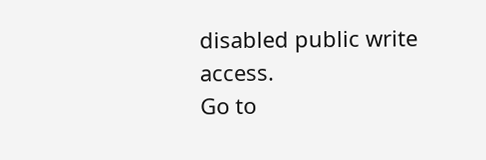disabled public write access.
Go to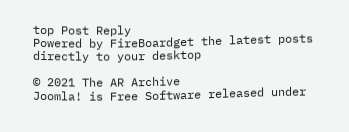top Post Reply
Powered by FireBoardget the latest posts directly to your desktop

© 2021 The AR Archive
Joomla! is Free Software released under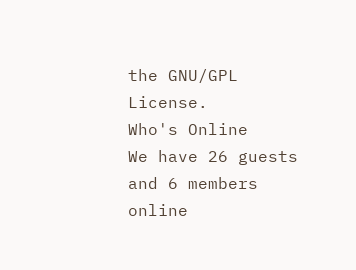the GNU/GPL License.
Who's Online
We have 26 guests and 6 members online